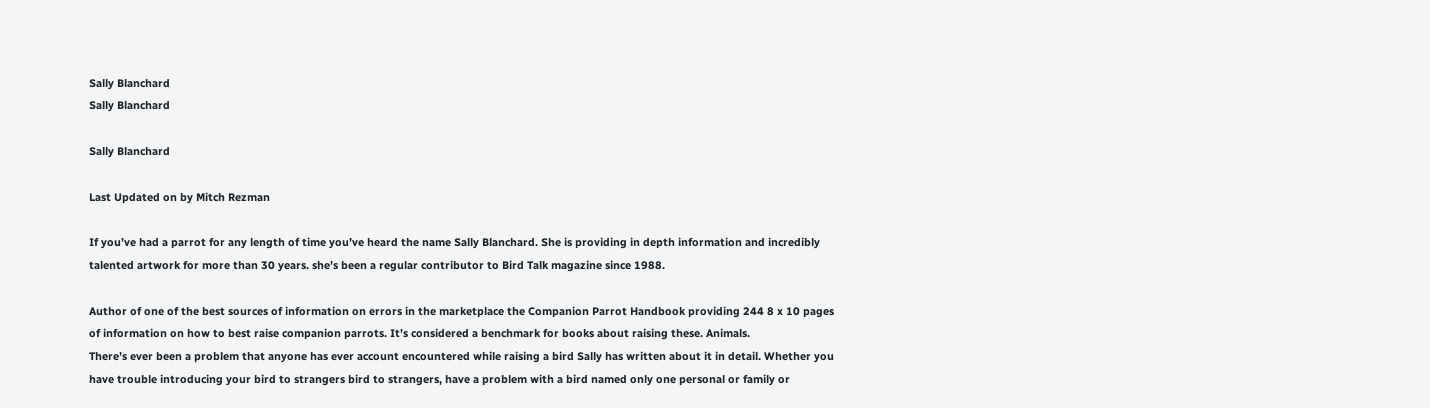Sally Blanchard
Sally Blanchard

Sally Blanchard

Last Updated on by Mitch Rezman

If you’ve had a parrot for any length of time you’ve heard the name Sally Blanchard. She is providing in depth information and incredibly talented artwork for more than 30 years. she’s been a regular contributor to Bird Talk magazine since 1988.

Author of one of the best sources of information on errors in the marketplace the Companion Parrot Handbook providing 244 8 x 10 pages of information on how to best raise companion parrots. It’s considered a benchmark for books about raising these. Animals.
There’s ever been a problem that anyone has ever account encountered while raising a bird Sally has written about it in detail. Whether you have trouble introducing your bird to strangers bird to strangers, have a problem with a bird named only one personal or family or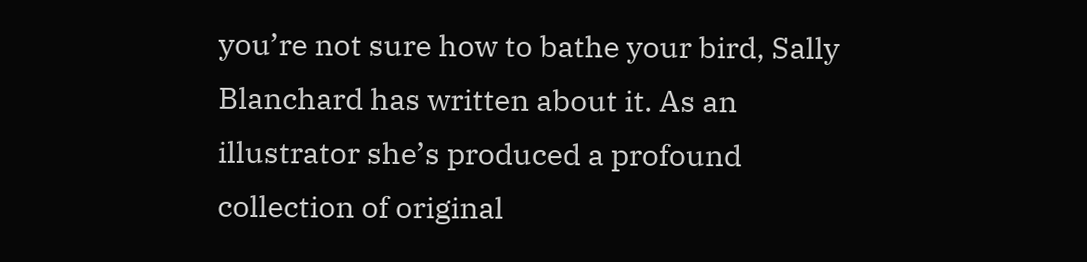you’re not sure how to bathe your bird, Sally Blanchard has written about it. As an illustrator she’s produced a profound collection of original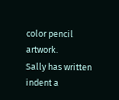color pencil artwork.
Sally has written indent a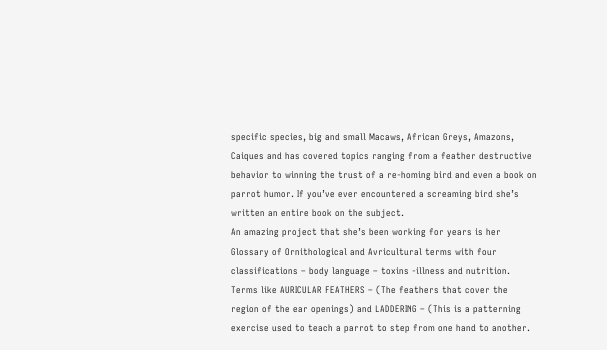specific species, big and small Macaws, African Greys, Amazons, Caiques and has covered topics ranging from a feather destructive behavior to winning the trust of a re-homing bird and even a book on parrot humor. If you’ve ever encountered a screaming bird she’s written an entire book on the subject.
An amazing project that she’s been working for years is her Glossary of Ornithological and Avricultural terms with four classifications – body language – toxins -illness and nutrition.
Terms like AURICULAR FEATHERS – (The feathers that cover the region of the ear openings) and LADDERING – (This is a patterning exercise used to teach a parrot to step from one hand to another.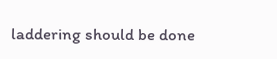laddering should be done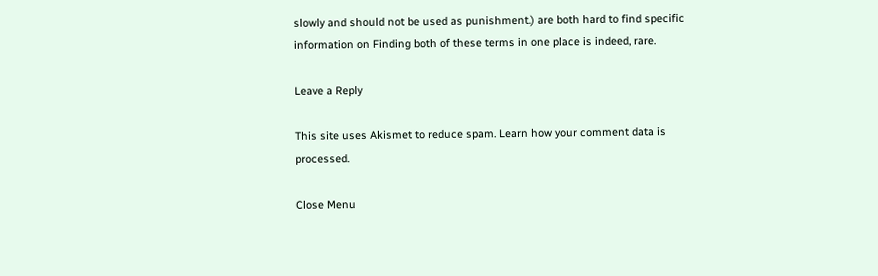slowly and should not be used as punishment.) are both hard to find specific information on Finding both of these terms in one place is indeed, rare.

Leave a Reply

This site uses Akismet to reduce spam. Learn how your comment data is processed.

Close Menu